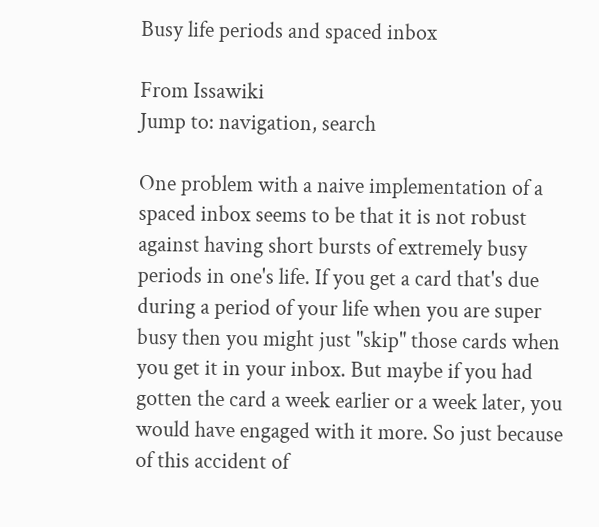Busy life periods and spaced inbox

From Issawiki
Jump to: navigation, search

One problem with a naive implementation of a spaced inbox seems to be that it is not robust against having short bursts of extremely busy periods in one's life. If you get a card that's due during a period of your life when you are super busy then you might just "skip" those cards when you get it in your inbox. But maybe if you had gotten the card a week earlier or a week later, you would have engaged with it more. So just because of this accident of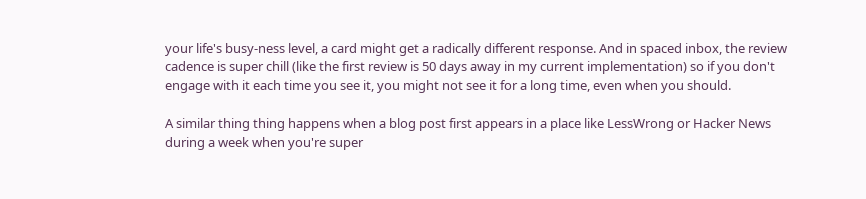your life's busy-ness level, a card might get a radically different response. And in spaced inbox, the review cadence is super chill (like the first review is 50 days away in my current implementation) so if you don't engage with it each time you see it, you might not see it for a long time, even when you should.

A similar thing thing happens when a blog post first appears in a place like LessWrong or Hacker News during a week when you're super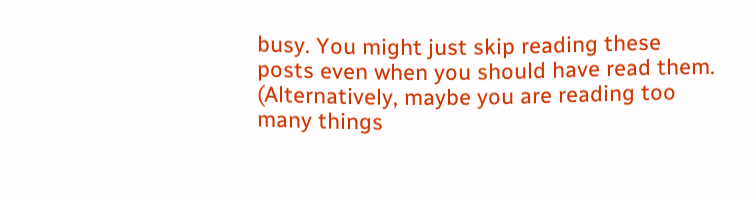busy. You might just skip reading these posts even when you should have read them. (Alternatively, maybe you are reading too many things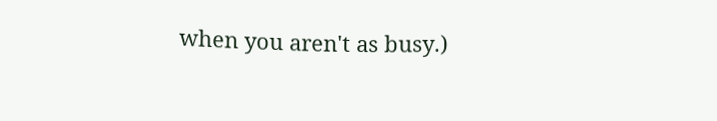when you aren't as busy.)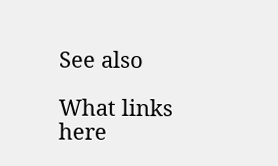See also

What links here